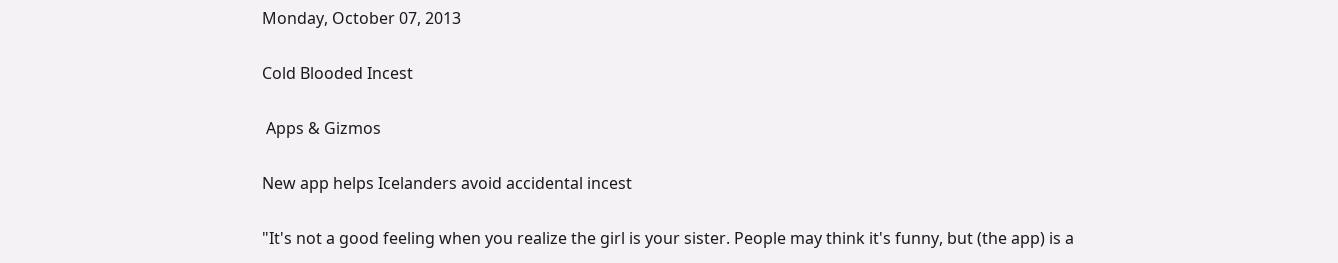Monday, October 07, 2013

Cold Blooded Incest

 Apps & Gizmos

New app helps Icelanders avoid accidental incest

"It's not a good feeling when you realize the girl is your sister. People may think it's funny, but (the app) is a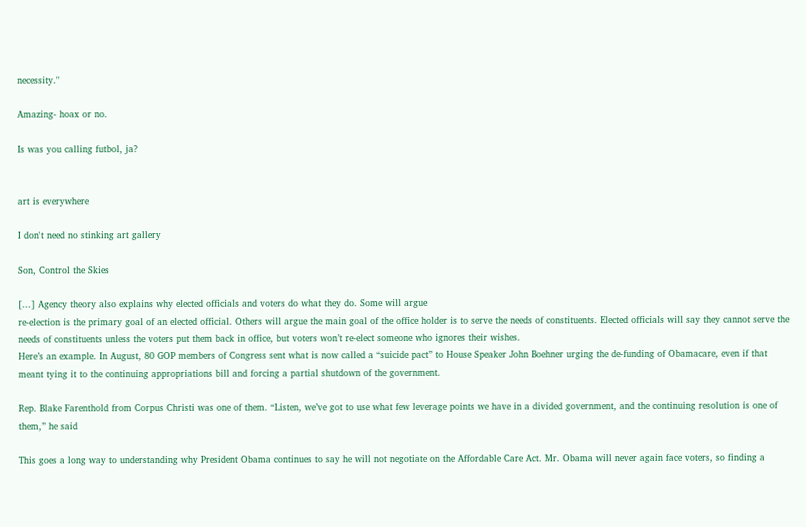necessity."

Amazing- hoax or no.

Is was you calling futbol, ja?


art is everywhere

I don't need no stinking art gallery

Son, Control the Skies

[...] Agency theory also explains why elected officials and voters do what they do. Some will argue
re-election is the primary goal of an elected official. Others will argue the main goal of the office holder is to serve the needs of constituents. Elected officials will say they cannot serve the needs of constituents unless the voters put them back in office, but voters won’t re-elect someone who ignores their wishes.
Here’s an example. In August, 80 GOP members of Congress sent what is now called a “suicide pact” to House Speaker John Boehner urging the de-funding of Obamacare, even if that meant tying it to the continuing appropriations bill and forcing a partial shutdown of the government.

Rep. Blake Farenthold from Corpus Christi was one of them. “Listen, we’ve got to use what few leverage points we have in a divided government, and the continuing resolution is one of them,” he said

This goes a long way to understanding why President Obama continues to say he will not negotiate on the Affordable Care Act. Mr. Obama will never again face voters, so finding a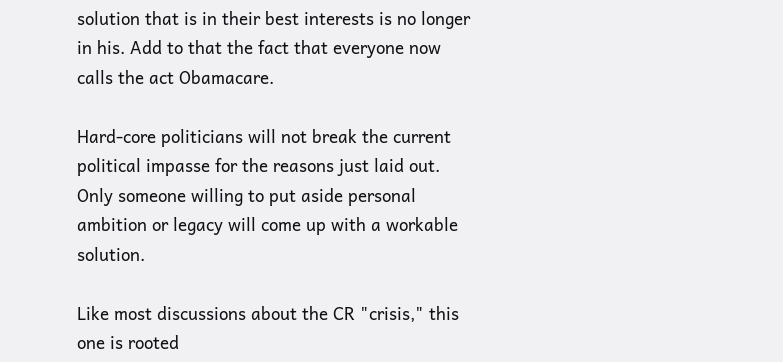solution that is in their best interests is no longer in his. Add to that the fact that everyone now calls the act Obamacare.

Hard-core politicians will not break the current political impasse for the reasons just laid out. Only someone willing to put aside personal ambition or legacy will come up with a workable solution.

Like most discussions about the CR "crisis," this one is rooted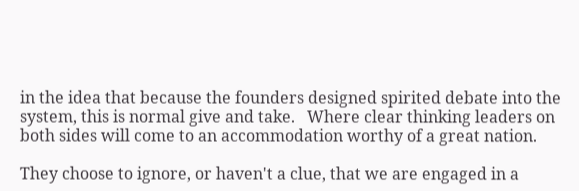in the idea that because the founders designed spirited debate into the system, this is normal give and take.   Where clear thinking leaders on both sides will come to an accommodation worthy of a great nation.

They choose to ignore, or haven't a clue, that we are engaged in a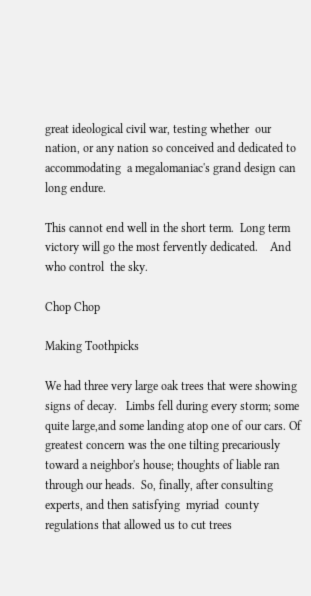great ideological civil war, testing whether  our nation, or any nation so conceived and dedicated to accommodating  a megalomaniac's grand design can long endure.

This cannot end well in the short term.  Long term victory will go the most fervently dedicated.    And who control  the sky.

Chop Chop

Making Toothpicks

We had three very large oak trees that were showing signs of decay.   Limbs fell during every storm; some quite large,and some landing atop one of our cars. Of greatest concern was the one tilting precariously toward a neighbor's house; thoughts of liable ran through our heads.  So, finally, after consulting experts, and then satisfying  myriad  county regulations that allowed us to cut trees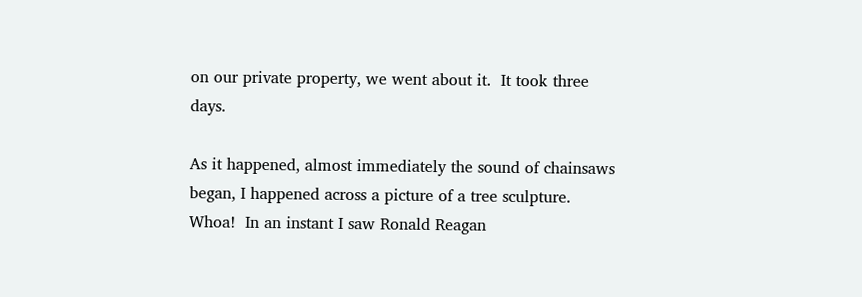on our private property, we went about it.  It took three days.

As it happened, almost immediately the sound of chainsaws began, I happened across a picture of a tree sculpture.  Whoa!  In an instant I saw Ronald Reagan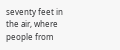seventy feet in the air, where people from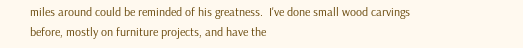miles around could be reminded of his greatness.  I've done small wood carvings before, mostly on furniture projects, and have the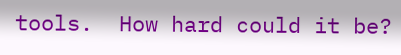tools.  How hard could it be?